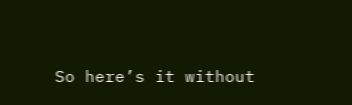So here’s it without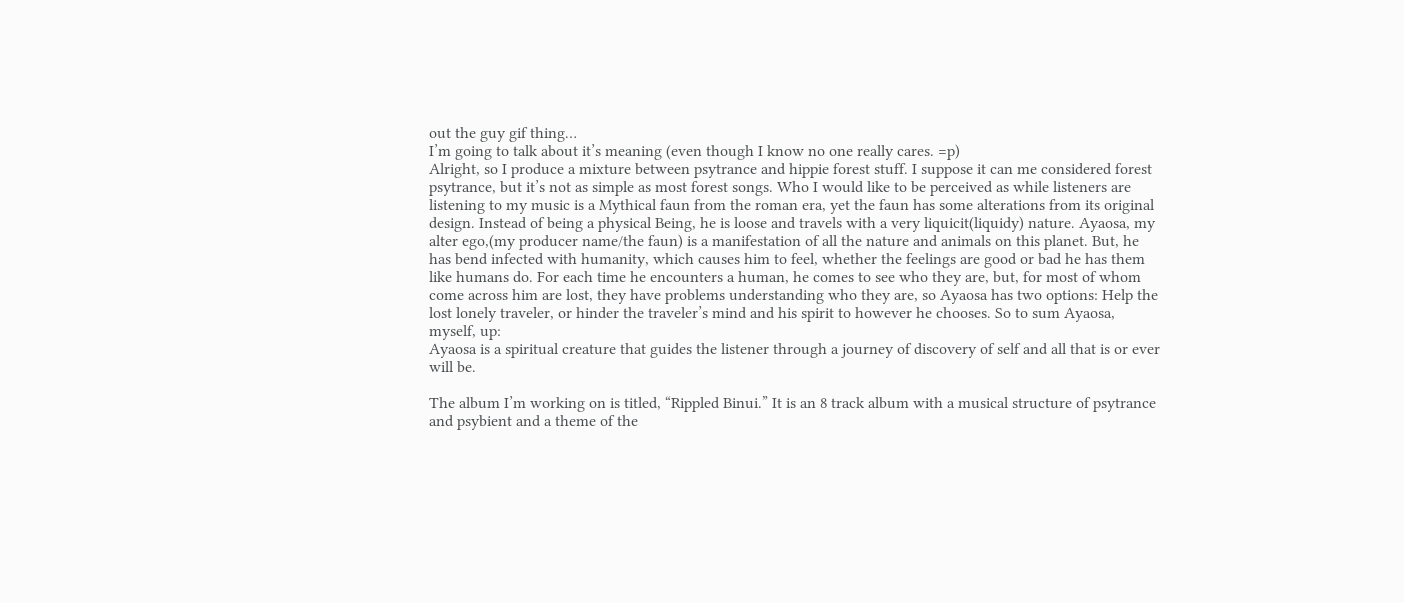out the guy gif thing…
I’m going to talk about it’s meaning (even though I know no one really cares. =p)
Alright, so I produce a mixture between psytrance and hippie forest stuff. I suppose it can me considered forest psytrance, but it’s not as simple as most forest songs. Who I would like to be perceived as while listeners are listening to my music is a Mythical faun from the roman era, yet the faun has some alterations from its original design. Instead of being a physical Being, he is loose and travels with a very liquicit(liquidy) nature. Ayaosa, my alter ego,(my producer name/the faun) is a manifestation of all the nature and animals on this planet. But, he has bend infected with humanity, which causes him to feel, whether the feelings are good or bad he has them like humans do. For each time he encounters a human, he comes to see who they are, but, for most of whom come across him are lost, they have problems understanding who they are, so Ayaosa has two options: Help the lost lonely traveler, or hinder the traveler’s mind and his spirit to however he chooses. So to sum Ayaosa, myself, up:
Ayaosa is a spiritual creature that guides the listener through a journey of discovery of self and all that is or ever will be.

The album I’m working on is titled, “Rippled Binui.” It is an 8 track album with a musical structure of psytrance and psybient and a theme of the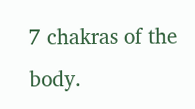7 chakras of the body.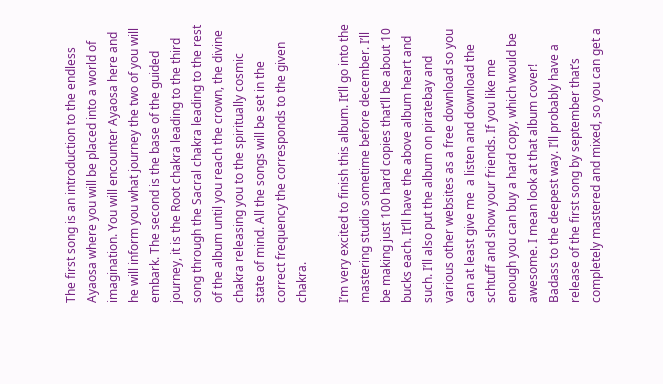The first song is an introduction to the endless Ayaosa where you will be placed into a world of imagination. You will encounter Ayaosa here and he will inform you what journey the two of you will embark. The second is the base of the guided journey, it is the Root chakra leading to the third song through the Sacral chakra leading to the rest of the album until you reach the crown, the divine chakra releasing you to the spiritually cosmic state of mind. All the songs will be set in the correct frequency the corresponds to the given chakra.

I’m very excited to finish this album. It’ll go into the mastering studio sometime before december. I’ll be making just 100 hard copies that’ll be about 10 bucks each. It’ll have the above album heart and such. I’ll also put the album on piratebay and various other websites as a free download so you can at least give me  a listen and download the schtuff and show your friends. If you like me enough you can buy a hard copy, which would be awesome. I mean look at that album cover! Badass to the deepest way. I’ll probably have a release of the first song by september that’s completely mastered and mixed, so you can get a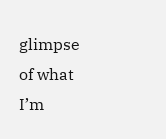glimpse of what I’m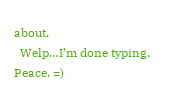about.
  Welp…I’m done typing. Peace. =)